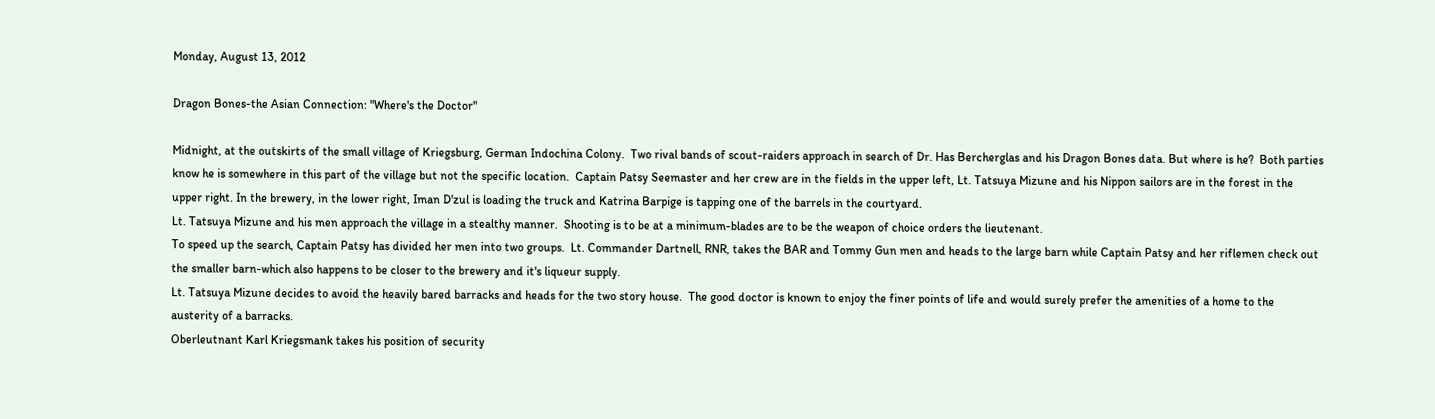Monday, August 13, 2012

Dragon Bones-the Asian Connection: "Where's the Doctor"

Midnight, at the outskirts of the small village of Kriegsburg, German Indochina Colony.  Two rival bands of scout-raiders approach in search of Dr. Has Bercherglas and his Dragon Bones data. But where is he?  Both parties know he is somewhere in this part of the village but not the specific location.  Captain Patsy Seemaster and her crew are in the fields in the upper left, Lt. Tatsuya Mizune and his Nippon sailors are in the forest in the upper right. In the brewery, in the lower right, Iman D'zul is loading the truck and Katrina Barpige is tapping one of the barrels in the courtyard.
Lt. Tatsuya Mizune and his men approach the village in a stealthy manner.  Shooting is to be at a minimum-blades are to be the weapon of choice orders the lieutenant.
To speed up the search, Captain Patsy has divided her men into two groups.  Lt. Commander Dartnell, RNR, takes the BAR and Tommy Gun men and heads to the large barn while Captain Patsy and her riflemen check out the smaller barn-which also happens to be closer to the brewery and it's liqueur supply.
Lt. Tatsuya Mizune decides to avoid the heavily bared barracks and heads for the two story house.  The good doctor is known to enjoy the finer points of life and would surely prefer the amenities of a home to the austerity of a barracks.
Oberleutnant Karl Kriegsmank takes his position of security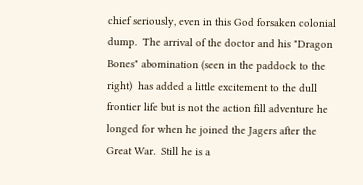chief seriously, even in this God forsaken colonial dump.  The arrival of the doctor and his "Dragon Bones" abomination (seen in the paddock to the right)  has added a little excitement to the dull frontier life but is not the action fill adventure he longed for when he joined the Jagers after the Great War.  Still he is a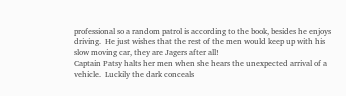professional so a random patrol is according to the book, besides he enjoys driving.  He just wishes that the rest of the men would keep up with his slow moving car, they are Jagers after all!
Captain Patsy halts her men when she hears the unexpected arrival of a vehicle.  Luckily the dark conceals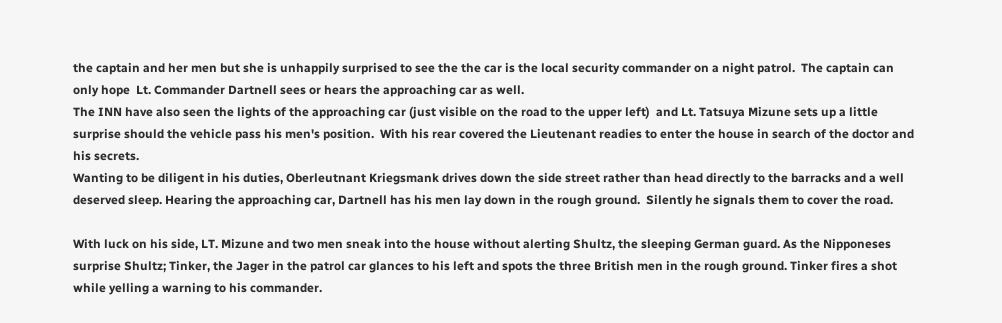the captain and her men but she is unhappily surprised to see the the car is the local security commander on a night patrol.  The captain can only hope  Lt. Commander Dartnell sees or hears the approaching car as well.
The INN have also seen the lights of the approaching car (just visible on the road to the upper left)  and Lt. Tatsuya Mizune sets up a little surprise should the vehicle pass his men's position.  With his rear covered the Lieutenant readies to enter the house in search of the doctor and his secrets.
Wanting to be diligent in his duties, Oberleutnant Kriegsmank drives down the side street rather than head directly to the barracks and a well deserved sleep. Hearing the approaching car, Dartnell has his men lay down in the rough ground.  Silently he signals them to cover the road.

With luck on his side, LT. Mizune and two men sneak into the house without alerting Shultz, the sleeping German guard. As the Nipponeses surprise Shultz; Tinker, the Jager in the patrol car glances to his left and spots the three British men in the rough ground. Tinker fires a shot while yelling a warning to his commander.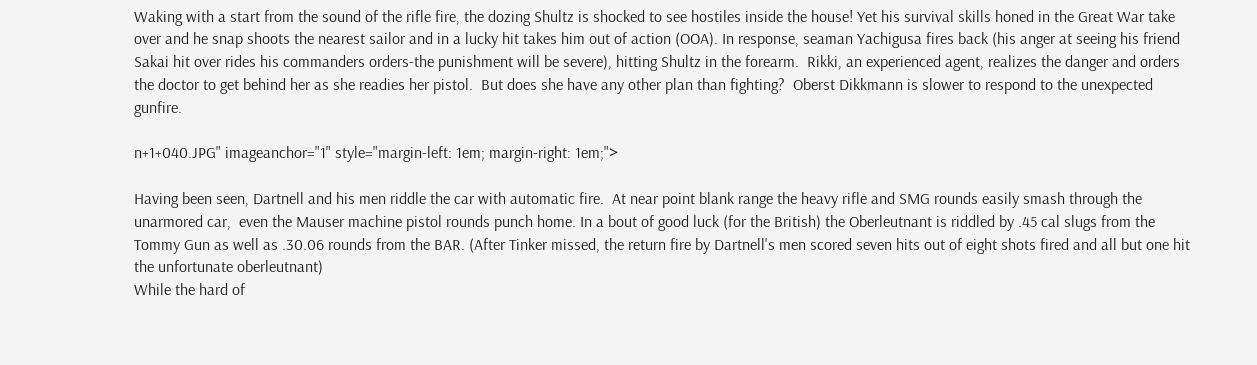Waking with a start from the sound of the rifle fire, the dozing Shultz is shocked to see hostiles inside the house! Yet his survival skills honed in the Great War take over and he snap shoots the nearest sailor and in a lucky hit takes him out of action (OOA). In response, seaman Yachigusa fires back (his anger at seeing his friend  Sakai hit over rides his commanders orders-the punishment will be severe), hitting Shultz in the forearm.  Rikki, an experienced agent, realizes the danger and orders the doctor to get behind her as she readies her pistol.  But does she have any other plan than fighting?  Oberst Dikkmann is slower to respond to the unexpected gunfire.

n+1+040.JPG" imageanchor="1" style="margin-left: 1em; margin-right: 1em;">

Having been seen, Dartnell and his men riddle the car with automatic fire.  At near point blank range the heavy rifle and SMG rounds easily smash through the unarmored car,  even the Mauser machine pistol rounds punch home. In a bout of good luck (for the British) the Oberleutnant is riddled by .45 cal slugs from the Tommy Gun as well as .30.06 rounds from the BAR. (After Tinker missed, the return fire by Dartnell's men scored seven hits out of eight shots fired and all but one hit the unfortunate oberleutnant)
While the hard of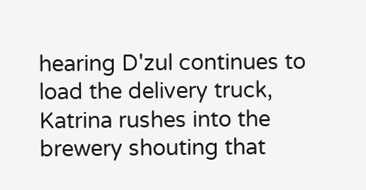hearing D'zul continues to load the delivery truck, Katrina rushes into the brewery shouting that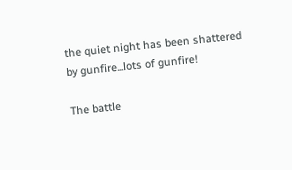the quiet night has been shattered by gunfire...lots of gunfire!

The battle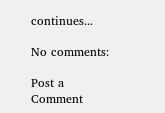continues...

No comments:

Post a Comment